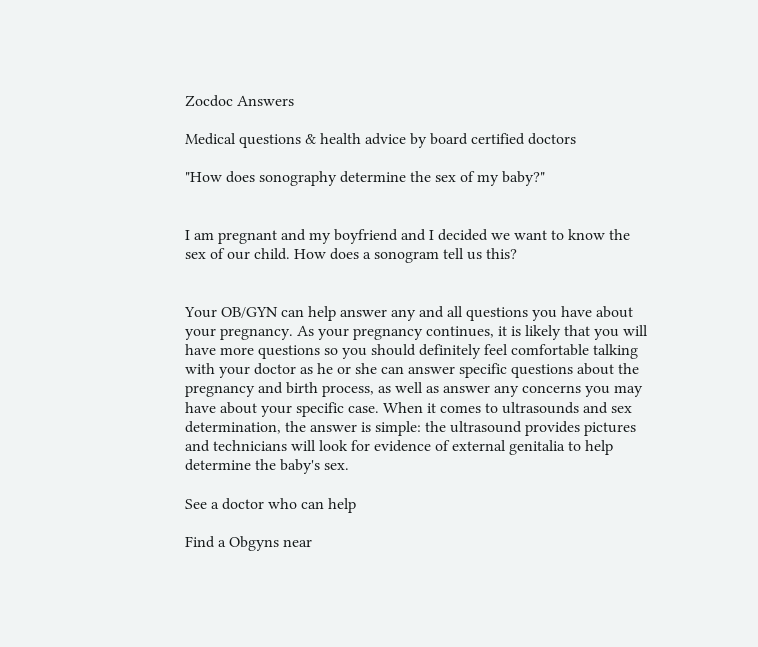Zocdoc Answers

Medical questions & health advice by board certified doctors

"How does sonography determine the sex of my baby?"


I am pregnant and my boyfriend and I decided we want to know the sex of our child. How does a sonogram tell us this?


Your OB/GYN can help answer any and all questions you have about your pregnancy. As your pregnancy continues, it is likely that you will have more questions so you should definitely feel comfortable talking with your doctor as he or she can answer specific questions about the pregnancy and birth process, as well as answer any concerns you may have about your specific case. When it comes to ultrasounds and sex determination, the answer is simple: the ultrasound provides pictures and technicians will look for evidence of external genitalia to help determine the baby's sex.

See a doctor who can help

Find a Obgyns near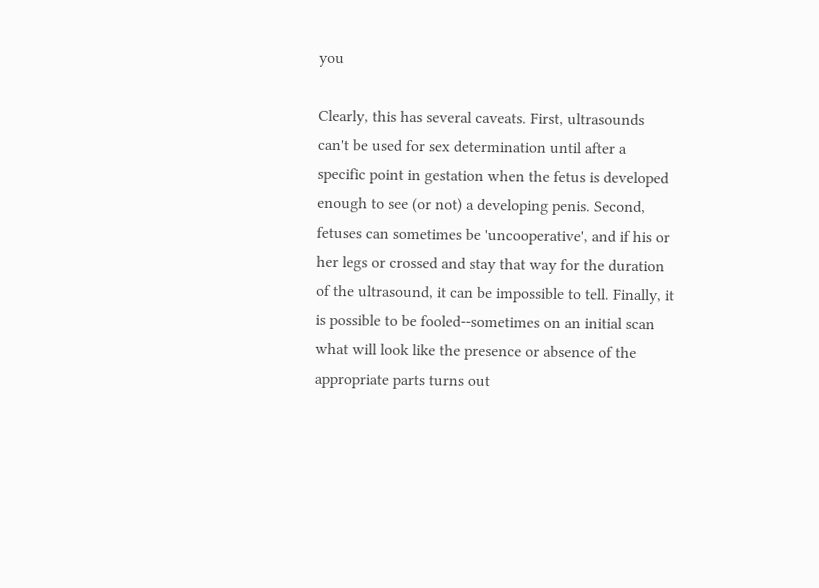you

Clearly, this has several caveats. First, ultrasounds can't be used for sex determination until after a specific point in gestation when the fetus is developed enough to see (or not) a developing penis. Second, fetuses can sometimes be 'uncooperative', and if his or her legs or crossed and stay that way for the duration of the ultrasound, it can be impossible to tell. Finally, it is possible to be fooled--sometimes on an initial scan what will look like the presence or absence of the appropriate parts turns out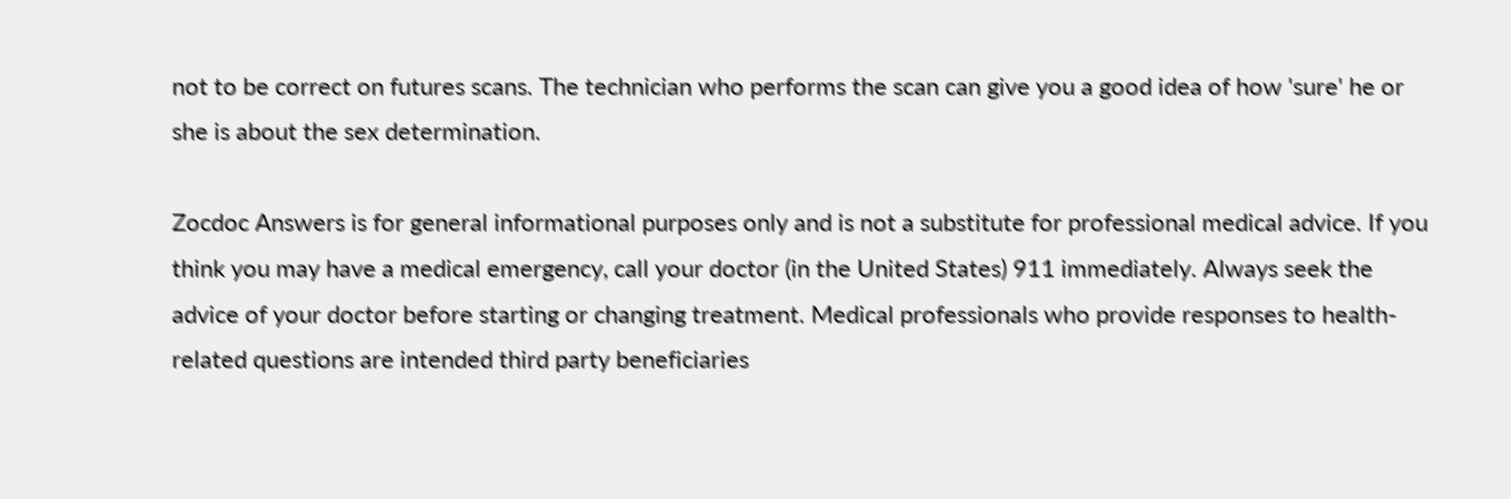not to be correct on futures scans. The technician who performs the scan can give you a good idea of how 'sure' he or she is about the sex determination.

Zocdoc Answers is for general informational purposes only and is not a substitute for professional medical advice. If you think you may have a medical emergency, call your doctor (in the United States) 911 immediately. Always seek the advice of your doctor before starting or changing treatment. Medical professionals who provide responses to health-related questions are intended third party beneficiaries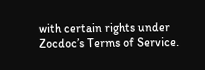with certain rights under Zocdoc’s Terms of Service.